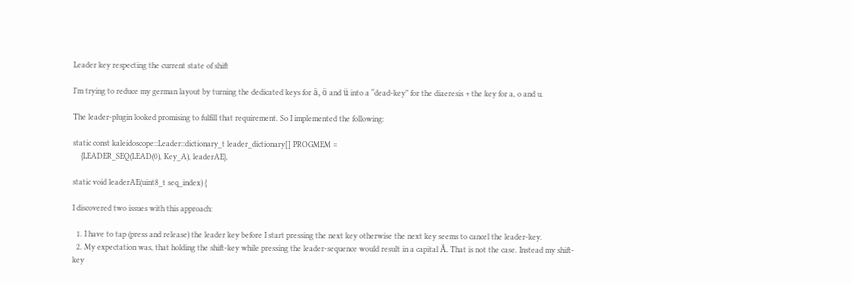Leader key respecting the current state of shift

I’m trying to reduce my german layout by turning the dedicated keys for ä, ö and ü into a “dead-key” for the diaeresis + the key for a, o and u.

The leader-plugin looked promising to fulfill that requirement. So I implemented the following:

static const kaleidoscope::Leader::dictionary_t leader_dictionary[] PROGMEM =
    {LEADER_SEQ(LEAD(0), Key_A), leaderAE},

static void leaderAE(uint8_t seq_index) {

I discovered two issues with this approach:

  1. I have to tap (press and release) the leader key before I start pressing the next key otherwise the next key seems to cancel the leader-key.
  2. My expectation was, that holding the shift-key while pressing the leader-sequence would result in a capital Ä. That is not the case. Instead my shift-key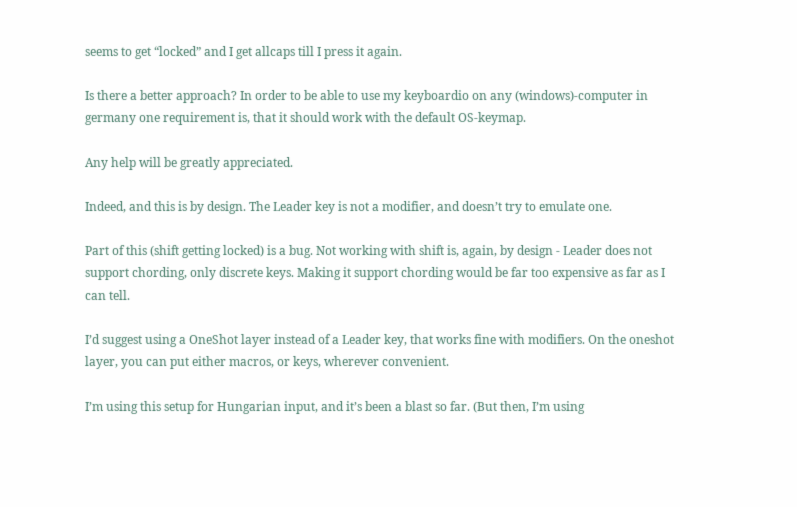seems to get “locked” and I get allcaps till I press it again.

Is there a better approach? In order to be able to use my keyboardio on any (windows)-computer in germany one requirement is, that it should work with the default OS-keymap.

Any help will be greatly appreciated.

Indeed, and this is by design. The Leader key is not a modifier, and doesn’t try to emulate one.

Part of this (shift getting locked) is a bug. Not working with shift is, again, by design - Leader does not support chording, only discrete keys. Making it support chording would be far too expensive as far as I can tell.

I’d suggest using a OneShot layer instead of a Leader key, that works fine with modifiers. On the oneshot layer, you can put either macros, or keys, wherever convenient.

I’m using this setup for Hungarian input, and it’s been a blast so far. (But then, I’m using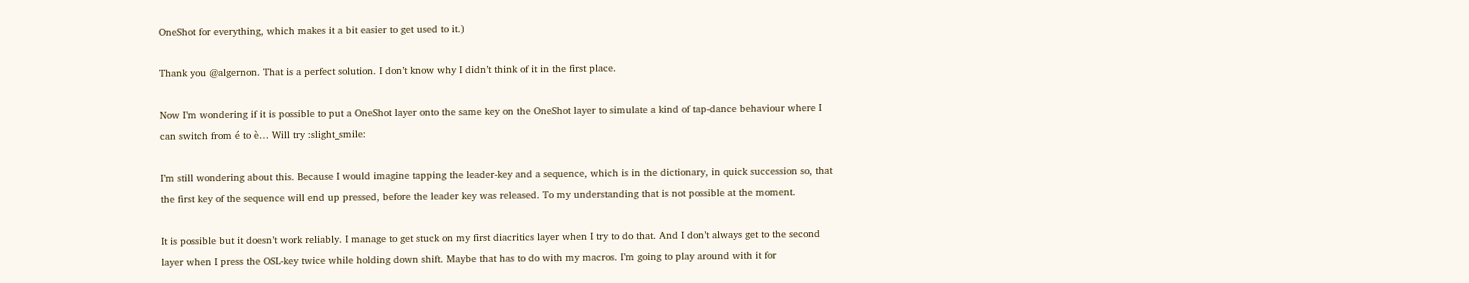OneShot for everything, which makes it a bit easier to get used to it.)

Thank you @algernon. That is a perfect solution. I don’t know why I didn’t think of it in the first place.

Now I’m wondering if it is possible to put a OneShot layer onto the same key on the OneShot layer to simulate a kind of tap-dance behaviour where I can switch from é to è… Will try :slight_smile:

I’m still wondering about this. Because I would imagine tapping the leader-key and a sequence, which is in the dictionary, in quick succession so, that the first key of the sequence will end up pressed, before the leader key was released. To my understanding that is not possible at the moment.

It is possible but it doesn’t work reliably. I manage to get stuck on my first diacritics layer when I try to do that. And I don’t always get to the second layer when I press the OSL-key twice while holding down shift. Maybe that has to do with my macros. I’m going to play around with it for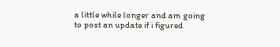a little while longer and am going to post an update if i figured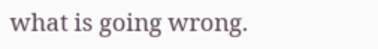what is going wrong.